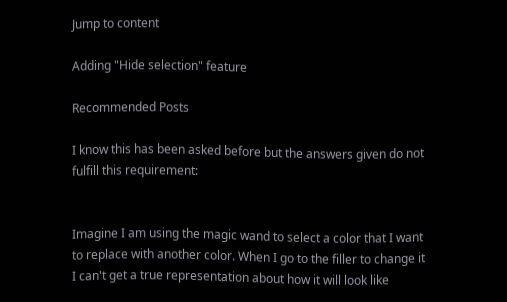Jump to content

Adding "Hide selection" feature

Recommended Posts

I know this has been asked before but the answers given do not fulfill this requirement:


Imagine I am using the magic wand to select a color that I want to replace with another color. When I go to the filler to change it I can't get a true representation about how it will look like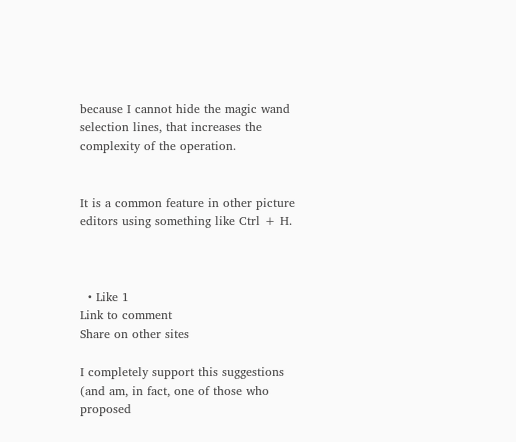because I cannot hide the magic wand selection lines, that increases the complexity of the operation.


It is a common feature in other picture editors using something like Ctrl + H.



  • Like 1
Link to comment
Share on other sites

I completely support this suggestions (and am, in fact, one of those who proposed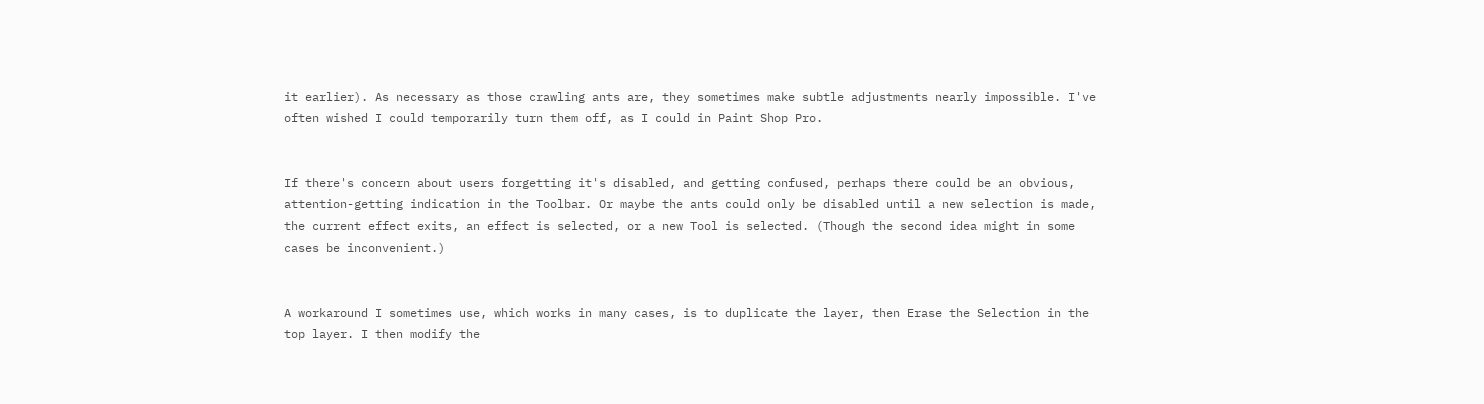it earlier). As necessary as those crawling ants are, they sometimes make subtle adjustments nearly impossible. I've often wished I could temporarily turn them off, as I could in Paint Shop Pro.


If there's concern about users forgetting it's disabled, and getting confused, perhaps there could be an obvious, attention-getting indication in the Toolbar. Or maybe the ants could only be disabled until a new selection is made, the current effect exits, an effect is selected, or a new Tool is selected. (Though the second idea might in some cases be inconvenient.)


A workaround I sometimes use, which works in many cases, is to duplicate the layer, then Erase the Selection in the top layer. I then modify the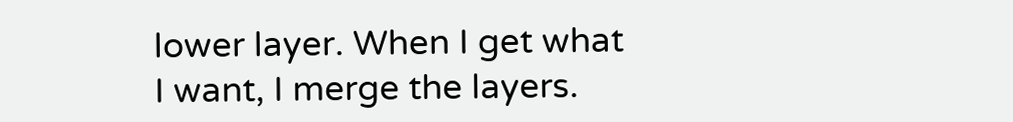lower layer. When I get what I want, I merge the layers.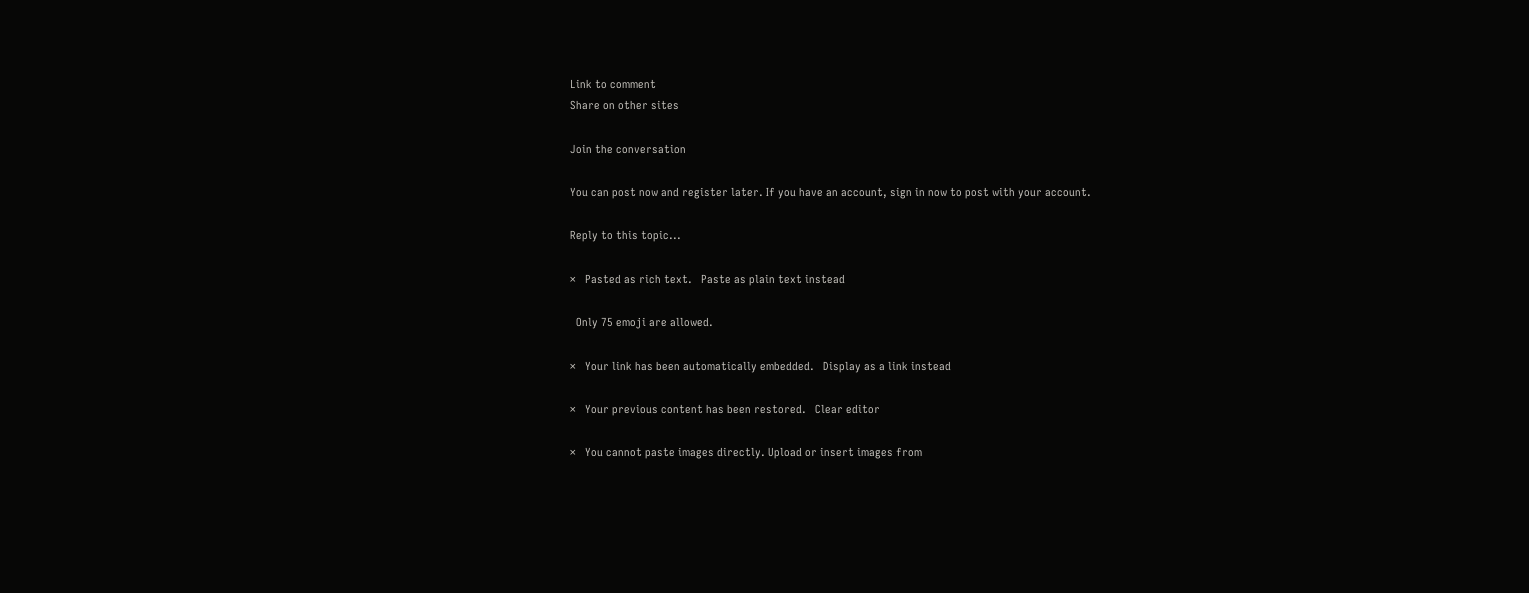Link to comment
Share on other sites

Join the conversation

You can post now and register later. If you have an account, sign in now to post with your account.

Reply to this topic...

×   Pasted as rich text.   Paste as plain text instead

  Only 75 emoji are allowed.

×   Your link has been automatically embedded.   Display as a link instead

×   Your previous content has been restored.   Clear editor

×   You cannot paste images directly. Upload or insert images from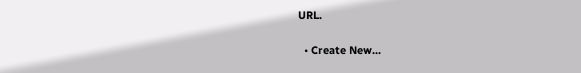URL.

  • Create New...